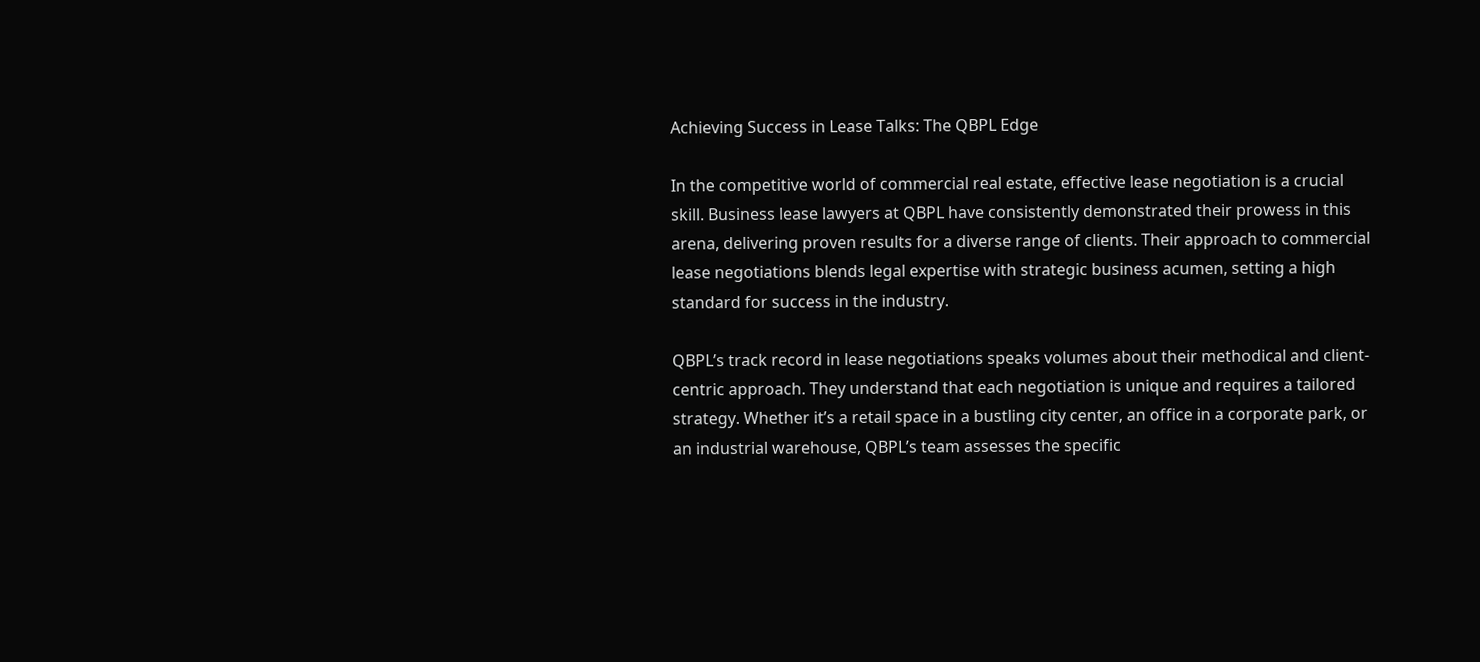Achieving Success in Lease Talks: The QBPL Edge

In the competitive world of commercial real estate, effective lease negotiation is a crucial skill. Business lease lawyers at QBPL have consistently demonstrated their prowess in this arena, delivering proven results for a diverse range of clients. Their approach to commercial lease negotiations blends legal expertise with strategic business acumen, setting a high standard for success in the industry.

QBPL’s track record in lease negotiations speaks volumes about their methodical and client-centric approach. They understand that each negotiation is unique and requires a tailored strategy. Whether it’s a retail space in a bustling city center, an office in a corporate park, or an industrial warehouse, QBPL’s team assesses the specific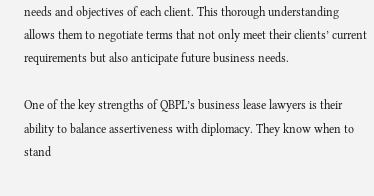needs and objectives of each client. This thorough understanding allows them to negotiate terms that not only meet their clients’ current requirements but also anticipate future business needs.

One of the key strengths of QBPL’s business lease lawyers is their ability to balance assertiveness with diplomacy. They know when to stand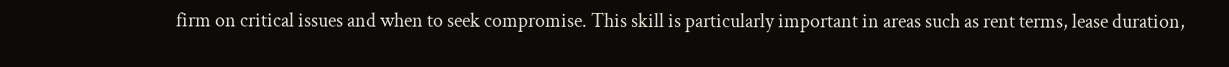firm on critical issues and when to seek compromise. This skill is particularly important in areas such as rent terms, lease duration,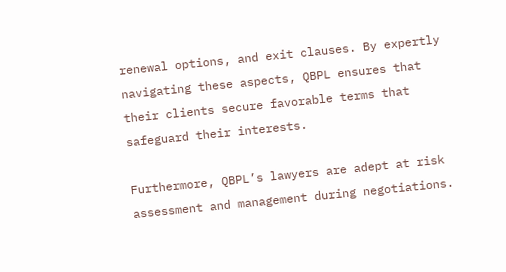renewal options, and exit clauses. By expertly navigating these aspects, QBPL ensures that their clients secure favorable terms that safeguard their interests.

Furthermore, QBPL’s lawyers are adept at risk assessment and management during negotiations.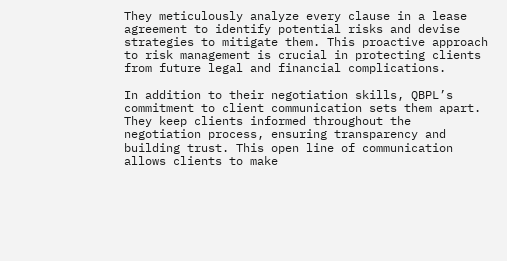They meticulously analyze every clause in a lease agreement to identify potential risks and devise strategies to mitigate them. This proactive approach to risk management is crucial in protecting clients from future legal and financial complications.

In addition to their negotiation skills, QBPL’s commitment to client communication sets them apart. They keep clients informed throughout the negotiation process, ensuring transparency and building trust. This open line of communication allows clients to make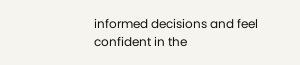informed decisions and feel confident in the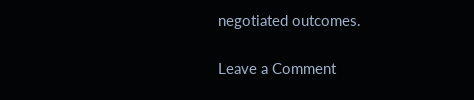negotiated outcomes.

Leave a Comment